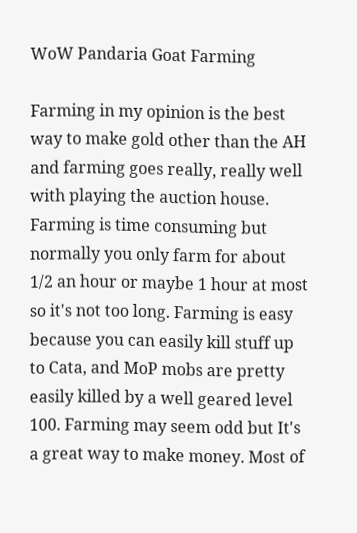WoW Pandaria Goat Farming

Farming in my opinion is the best way to make gold other than the AH and farming goes really, really well with playing the auction house. Farming is time consuming but normally you only farm for about 1/2 an hour or maybe 1 hour at most so it's not too long. Farming is easy because you can easily kill stuff up to Cata, and MoP mobs are pretty easily killed by a well geared level 100. Farming may seem odd but It's a great way to make money. Most of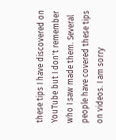these tips I have discovered on YouTube but I don't remember who I saw made them. Several people have covered these tips on videos. I am sorry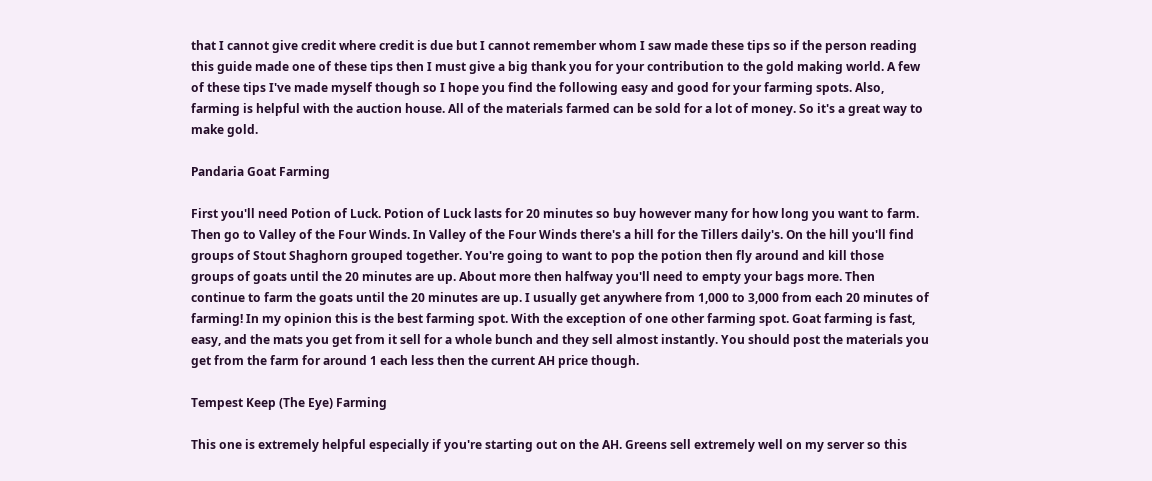that I cannot give credit where credit is due but I cannot remember whom I saw made these tips so if the person reading this guide made one of these tips then I must give a big thank you for your contribution to the gold making world. A few of these tips I've made myself though so I hope you find the following easy and good for your farming spots. Also, farming is helpful with the auction house. All of the materials farmed can be sold for a lot of money. So it's a great way to make gold.

Pandaria Goat Farming

First you'll need Potion of Luck. Potion of Luck lasts for 20 minutes so buy however many for how long you want to farm. Then go to Valley of the Four Winds. In Valley of the Four Winds there's a hill for the Tillers daily's. On the hill you'll find groups of Stout Shaghorn grouped together. You're going to want to pop the potion then fly around and kill those groups of goats until the 20 minutes are up. About more then halfway you'll need to empty your bags more. Then continue to farm the goats until the 20 minutes are up. I usually get anywhere from 1,000 to 3,000 from each 20 minutes of farming! In my opinion this is the best farming spot. With the exception of one other farming spot. Goat farming is fast, easy, and the mats you get from it sell for a whole bunch and they sell almost instantly. You should post the materials you get from the farm for around 1 each less then the current AH price though.

Tempest Keep (The Eye) Farming

This one is extremely helpful especially if you're starting out on the AH. Greens sell extremely well on my server so this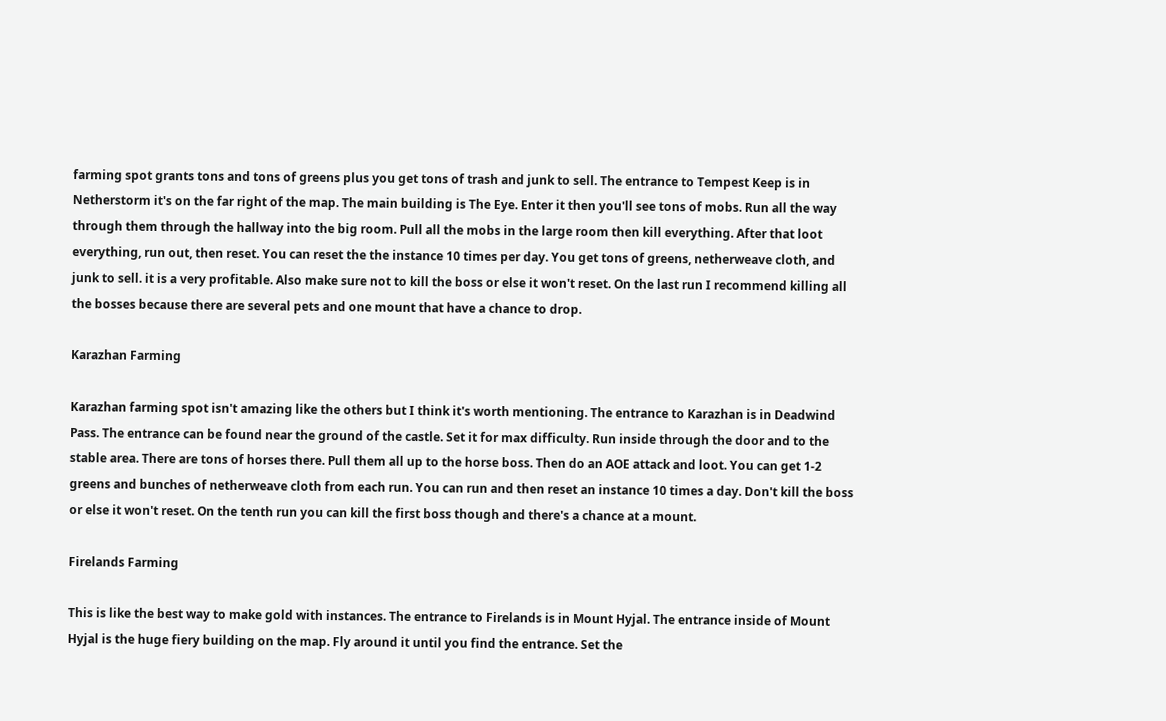farming spot grants tons and tons of greens plus you get tons of trash and junk to sell. The entrance to Tempest Keep is in Netherstorm it's on the far right of the map. The main building is The Eye. Enter it then you'll see tons of mobs. Run all the way through them through the hallway into the big room. Pull all the mobs in the large room then kill everything. After that loot everything, run out, then reset. You can reset the the instance 10 times per day. You get tons of greens, netherweave cloth, and junk to sell. it is a very profitable. Also make sure not to kill the boss or else it won't reset. On the last run I recommend killing all the bosses because there are several pets and one mount that have a chance to drop.

Karazhan Farming

Karazhan farming spot isn't amazing like the others but I think it's worth mentioning. The entrance to Karazhan is in Deadwind Pass. The entrance can be found near the ground of the castle. Set it for max difficulty. Run inside through the door and to the stable area. There are tons of horses there. Pull them all up to the horse boss. Then do an AOE attack and loot. You can get 1-2 greens and bunches of netherweave cloth from each run. You can run and then reset an instance 10 times a day. Don't kill the boss or else it won't reset. On the tenth run you can kill the first boss though and there's a chance at a mount.

Firelands Farming

This is like the best way to make gold with instances. The entrance to Firelands is in Mount Hyjal. The entrance inside of Mount Hyjal is the huge fiery building on the map. Fly around it until you find the entrance. Set the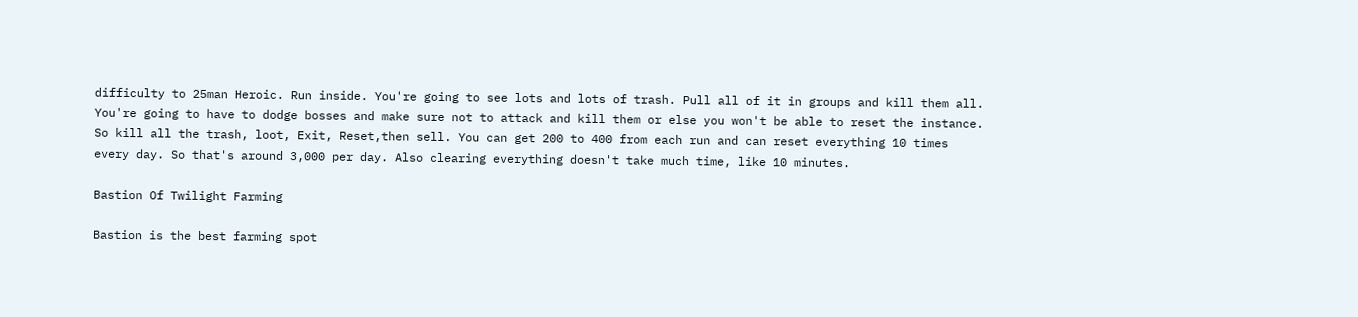difficulty to 25man Heroic. Run inside. You're going to see lots and lots of trash. Pull all of it in groups and kill them all. You're going to have to dodge bosses and make sure not to attack and kill them or else you won't be able to reset the instance. So kill all the trash, loot, Exit, Reset,then sell. You can get 200 to 400 from each run and can reset everything 10 times every day. So that's around 3,000 per day. Also clearing everything doesn't take much time, like 10 minutes.

Bastion Of Twilight Farming

Bastion is the best farming spot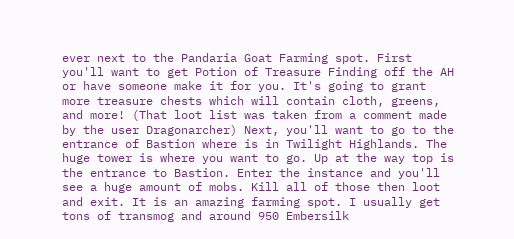ever next to the Pandaria Goat Farming spot. First you'll want to get Potion of Treasure Finding off the AH or have someone make it for you. It's going to grant more treasure chests which will contain cloth, greens, and more! (That loot list was taken from a comment made by the user Dragonarcher) Next, you'll want to go to the entrance of Bastion where is in Twilight Highlands. The huge tower is where you want to go. Up at the way top is the entrance to Bastion. Enter the instance and you'll see a huge amount of mobs. Kill all of those then loot and exit. It is an amazing farming spot. I usually get tons of transmog and around 950 Embersilk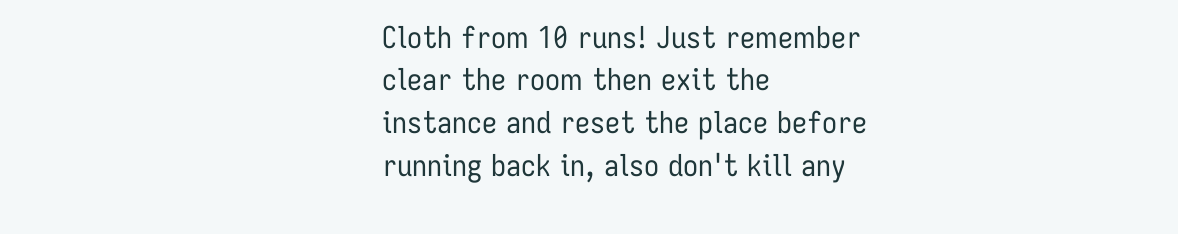Cloth from 10 runs! Just remember clear the room then exit the instance and reset the place before running back in, also don't kill any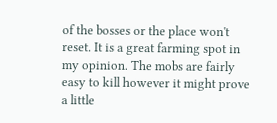of the bosses or the place won't reset. It is a great farming spot in my opinion. The mobs are fairly easy to kill however it might prove a little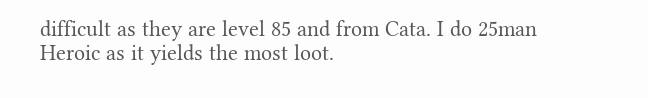difficult as they are level 85 and from Cata. I do 25man Heroic as it yields the most loot.